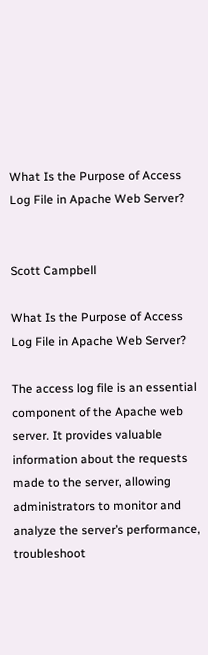What Is the Purpose of Access Log File in Apache Web Server?


Scott Campbell

What Is the Purpose of Access Log File in Apache Web Server?

The access log file is an essential component of the Apache web server. It provides valuable information about the requests made to the server, allowing administrators to monitor and analyze the server’s performance, troubleshoot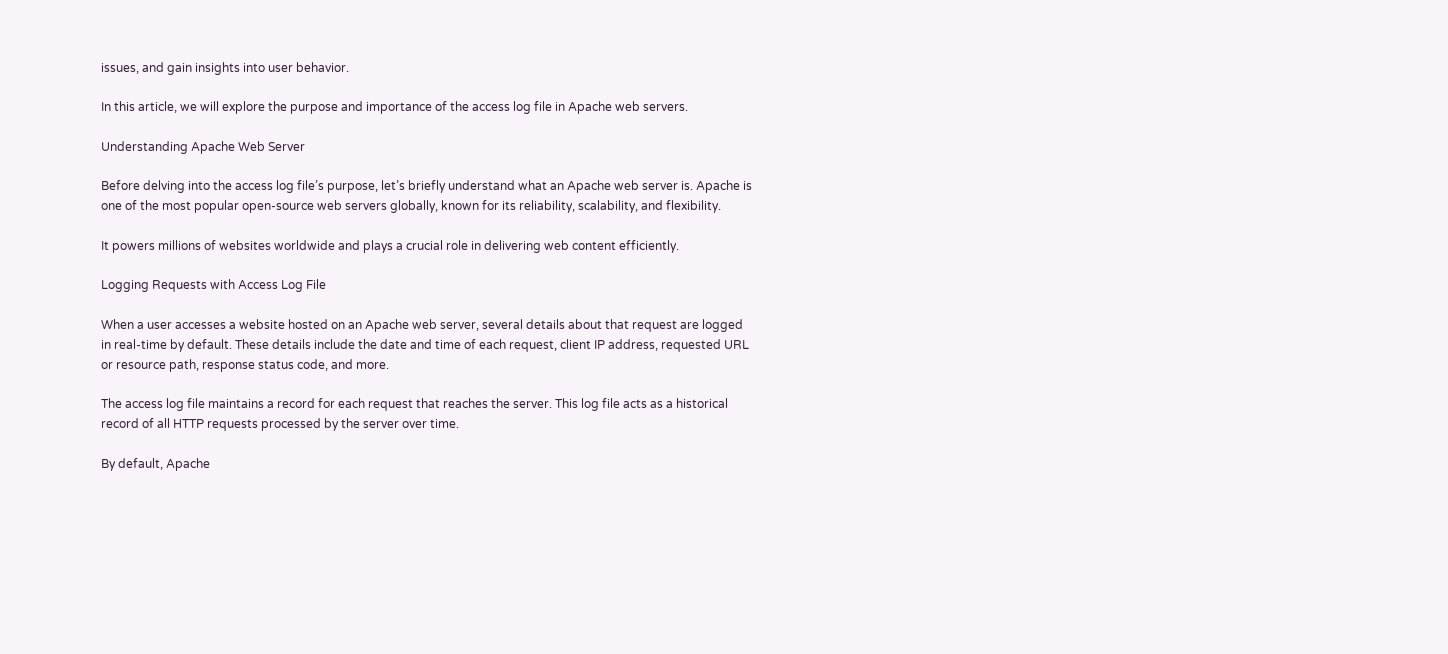issues, and gain insights into user behavior.

In this article, we will explore the purpose and importance of the access log file in Apache web servers.

Understanding Apache Web Server

Before delving into the access log file’s purpose, let’s briefly understand what an Apache web server is. Apache is one of the most popular open-source web servers globally, known for its reliability, scalability, and flexibility.

It powers millions of websites worldwide and plays a crucial role in delivering web content efficiently.

Logging Requests with Access Log File

When a user accesses a website hosted on an Apache web server, several details about that request are logged in real-time by default. These details include the date and time of each request, client IP address, requested URL or resource path, response status code, and more.

The access log file maintains a record for each request that reaches the server. This log file acts as a historical record of all HTTP requests processed by the server over time.

By default, Apache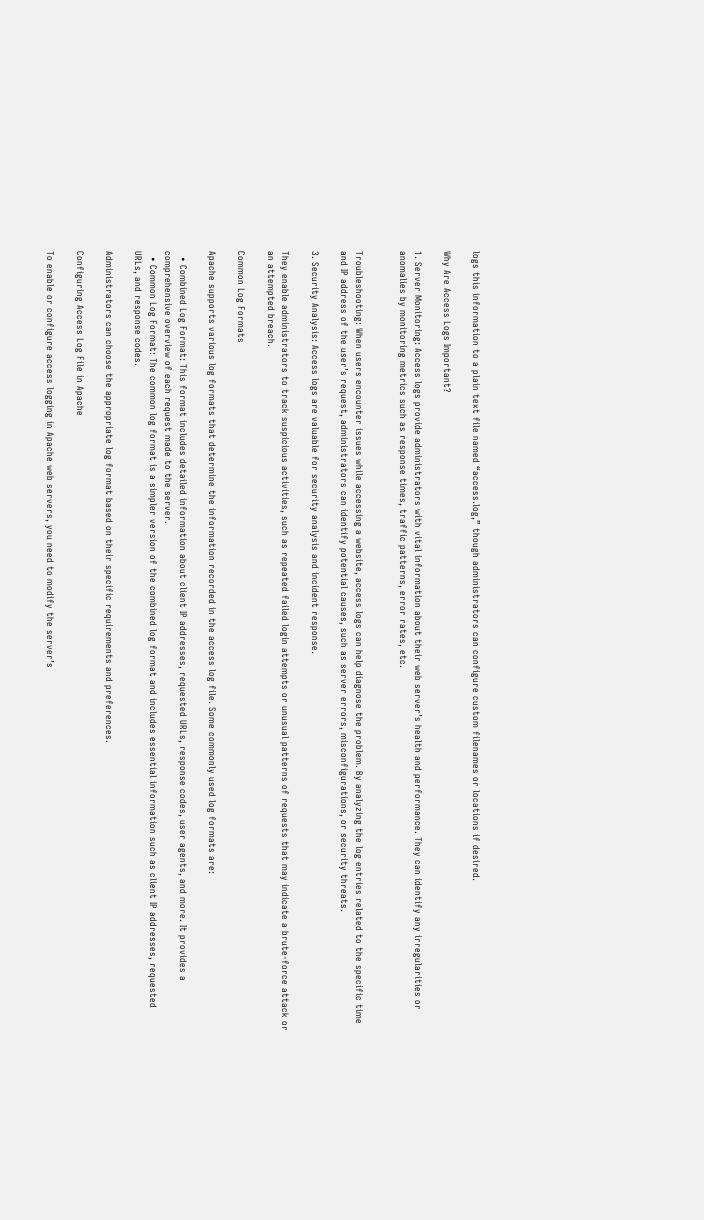logs this information to a plain text file named “access.log,” though administrators can configure custom filenames or locations if desired.

Why Are Access Logs Important?

1. Server Monitoring: Access logs provide administrators with vital information about their web server’s health and performance. They can identify any irregularities or anomalies by monitoring metrics such as response times, traffic patterns, error rates, etc.


Troubleshooting: When users encounter issues while accessing a website, access logs can help diagnose the problem. By analyzing the log entries related to the specific time and IP address of the user’s request, administrators can identify potential causes, such as server errors, misconfigurations, or security threats.

3. Security Analysis: Access logs are valuable for security analysis and incident response.

They enable administrators to track suspicious activities, such as repeated failed login attempts or unusual patterns of requests that may indicate a brute-force attack or an attempted breach.

Common Log Formats

Apache supports various log formats that determine the information recorded in the access log file. Some commonly used log formats are:

  • Combined Log Format: This format includes detailed information about client IP addresses, requested URLs, response codes, user agents, and more. It provides a comprehensive overview of each request made to the server.
  • Common Log Format: The common log format is a simpler version of the combined log format and includes essential information such as client IP addresses, requested URLs, and response codes.

Administrators can choose the appropriate log format based on their specific requirements and preferences.

Configuring Access Log File in Apache

To enable or configure access logging in Apache web servers, you need to modify the server’s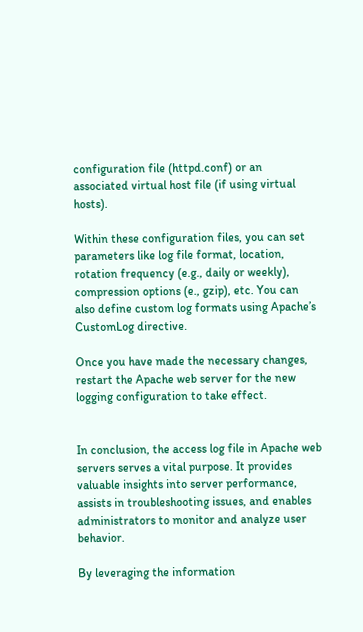configuration file (httpd.conf) or an associated virtual host file (if using virtual hosts).

Within these configuration files, you can set parameters like log file format, location, rotation frequency (e.g., daily or weekly), compression options (e., gzip), etc. You can also define custom log formats using Apache’s CustomLog directive.

Once you have made the necessary changes, restart the Apache web server for the new logging configuration to take effect.


In conclusion, the access log file in Apache web servers serves a vital purpose. It provides valuable insights into server performance, assists in troubleshooting issues, and enables administrators to monitor and analyze user behavior.

By leveraging the information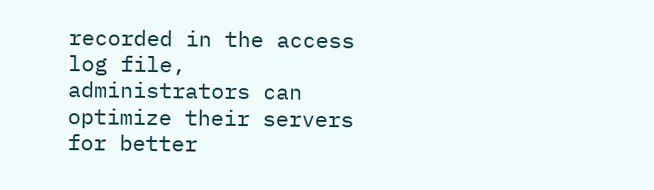recorded in the access log file, administrators can optimize their servers for better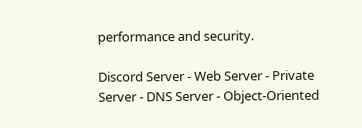performance and security.

Discord Server - Web Server - Private Server - DNS Server - Object-Oriented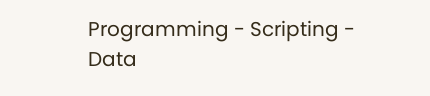Programming - Scripting - Data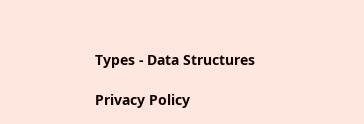Types - Data Structures

Privacy Policy